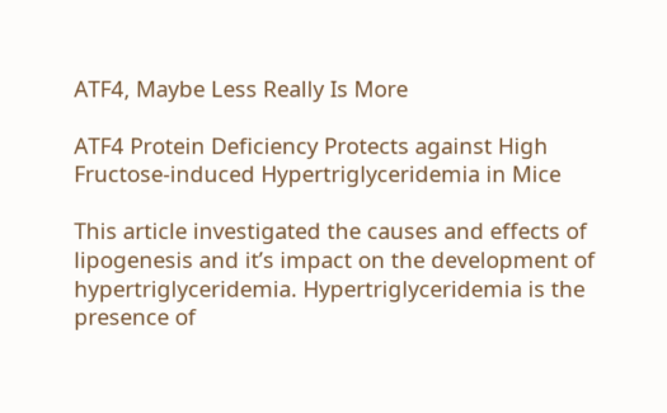ATF4, Maybe Less Really Is More

ATF4 Protein Deficiency Protects against High Fructose-induced Hypertriglyceridemia in Mice

This article investigated the causes and effects of lipogenesis and it’s impact on the development of hypertriglyceridemia. Hypertriglyceridemia is the presence of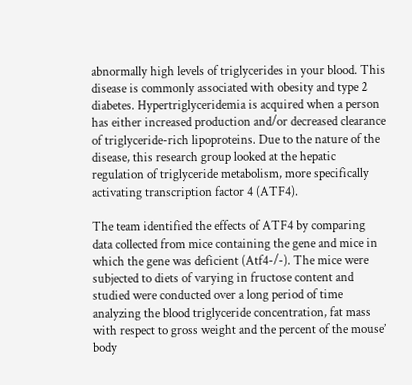abnormally high levels of triglycerides in your blood. This disease is commonly associated with obesity and type 2 diabetes. Hypertriglyceridemia is acquired when a person has either increased production and/or decreased clearance of triglyceride-rich lipoproteins. Due to the nature of the disease, this research group looked at the hepatic regulation of triglyceride metabolism, more specifically activating transcription factor 4 (ATF4).

The team identified the effects of ATF4 by comparing data collected from mice containing the gene and mice in which the gene was deficient (Atf4-/-). The mice were subjected to diets of varying in fructose content and studied were conducted over a long period of time analyzing the blood triglyceride concentration, fat mass with respect to gross weight and the percent of the mouse’ body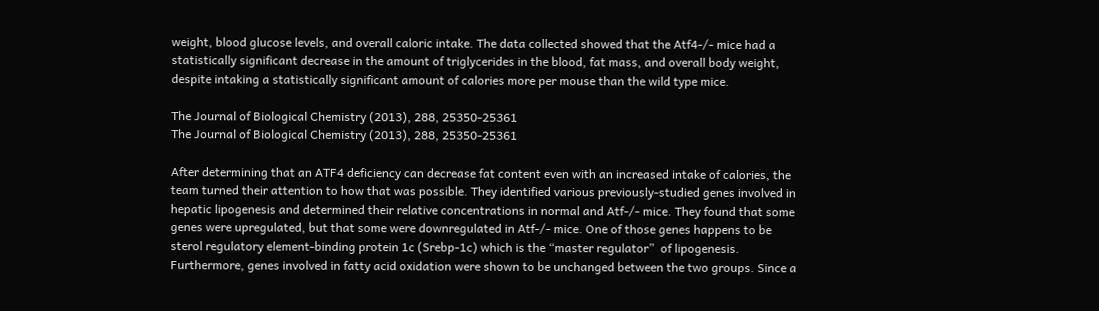weight, blood glucose levels, and overall caloric intake. The data collected showed that the Atf4-/- mice had a statistically significant decrease in the amount of triglycerides in the blood, fat mass, and overall body weight, despite intaking a statistically significant amount of calories more per mouse than the wild type mice.

The Journal of Biological Chemistry (2013), 288, 25350-25361
The Journal of Biological Chemistry (2013), 288, 25350-25361

After determining that an ATF4 deficiency can decrease fat content even with an increased intake of calories, the team turned their attention to how that was possible. They identified various previously-studied genes involved in hepatic lipogenesis and determined their relative concentrations in normal and Atf-/- mice. They found that some genes were upregulated, but that some were downregulated in Atf-/- mice. One of those genes happens to be sterol regulatory element-binding protein 1c (Srebp-1c) which is the “master regulator”  of lipogenesis. Furthermore, genes involved in fatty acid oxidation were shown to be unchanged between the two groups. Since a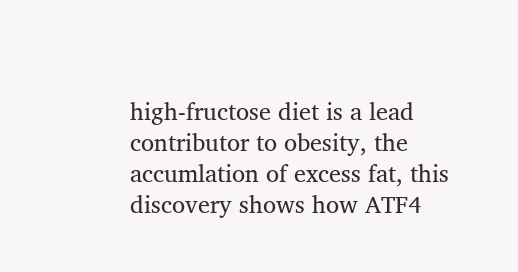high-fructose diet is a lead contributor to obesity, the accumlation of excess fat, this discovery shows how ATF4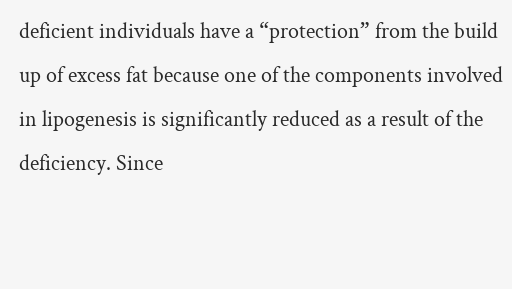deficient individuals have a “protection” from the build up of excess fat because one of the components involved in lipogenesis is significantly reduced as a result of the deficiency. Since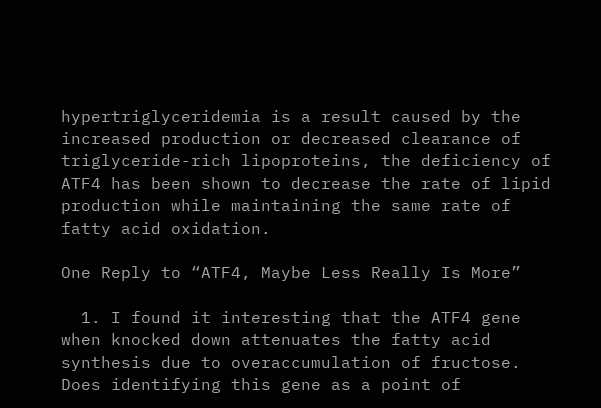hypertriglyceridemia is a result caused by the increased production or decreased clearance of triglyceride-rich lipoproteins, the deficiency of ATF4 has been shown to decrease the rate of lipid production while maintaining the same rate of fatty acid oxidation.

One Reply to “ATF4, Maybe Less Really Is More”

  1. I found it interesting that the ATF4 gene when knocked down attenuates the fatty acid synthesis due to overaccumulation of fructose. Does identifying this gene as a point of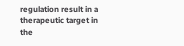regulation result in a therapeutic target in the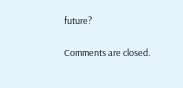future?

Comments are closed.